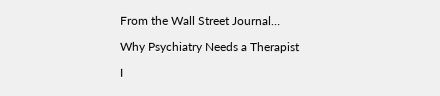From the Wall Street Journal…

Why Psychiatry Needs a Therapist

I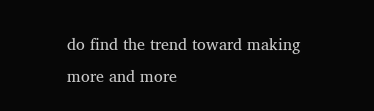do find the trend toward making more and more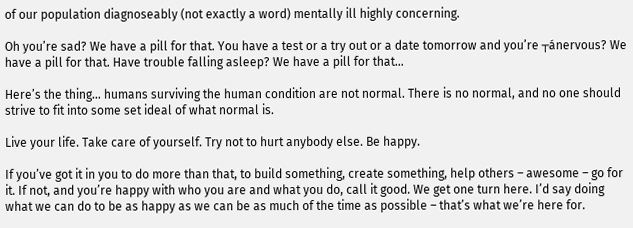of our population diagnoseably (not exactly a word) mentally ill highly concerning.

Oh you’re sad? We have a pill for that. You have a test or a try out or a date tomorrow and you’re ┬ánervous? We have a pill for that. Have trouble falling asleep? We have a pill for that…

Here’s the thing… humans surviving the human condition are not normal. There is no normal, and no one should strive to fit into some set ideal of what normal is.

Live your life. Take care of yourself. Try not to hurt anybody else. Be happy.

If you’ve got it in you to do more than that, to build something, create something, help others – awesome – go for it. If not, and you’re happy with who you are and what you do, call it good. We get one turn here. I’d say doing what we can do to be as happy as we can be as much of the time as possible – that’s what we’re here for.